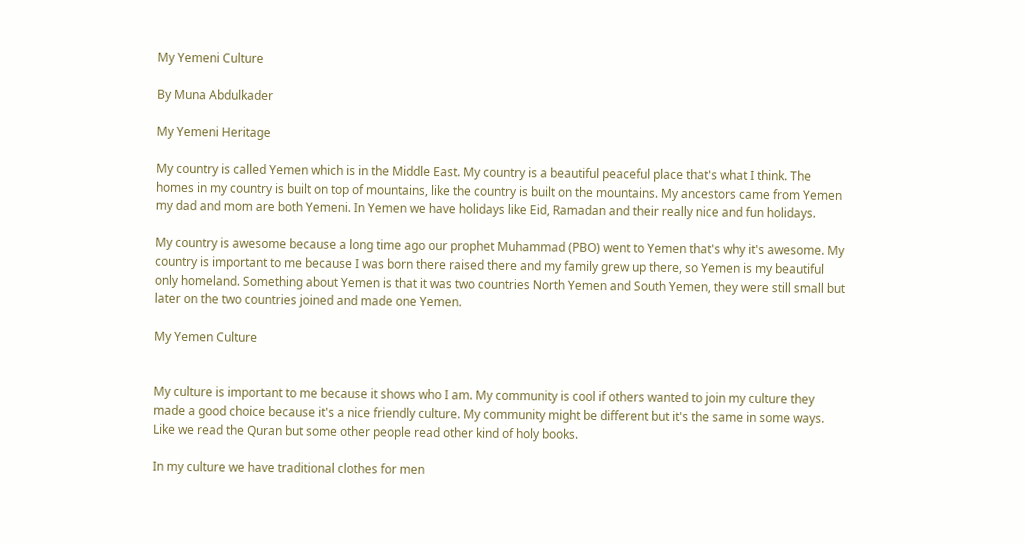My Yemeni Culture

By Muna Abdulkader

My Yemeni Heritage

My country is called Yemen which is in the Middle East. My country is a beautiful peaceful place that's what I think. The homes in my country is built on top of mountains, like the country is built on the mountains. My ancestors came from Yemen my dad and mom are both Yemeni. In Yemen we have holidays like Eid, Ramadan and their really nice and fun holidays.

My country is awesome because a long time ago our prophet Muhammad (PBO) went to Yemen that's why it's awesome. My country is important to me because I was born there raised there and my family grew up there, so Yemen is my beautiful only homeland. Something about Yemen is that it was two countries North Yemen and South Yemen, they were still small but later on the two countries joined and made one Yemen.

My Yemen Culture


My culture is important to me because it shows who I am. My community is cool if others wanted to join my culture they made a good choice because it's a nice friendly culture. My community might be different but it's the same in some ways. Like we read the Quran but some other people read other kind of holy books.

In my culture we have traditional clothes for men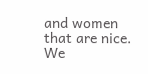and women that are nice. We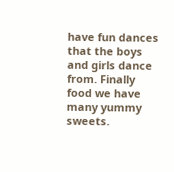have fun dances that the boys and girls dance from. Finally food we have many yummy sweets.